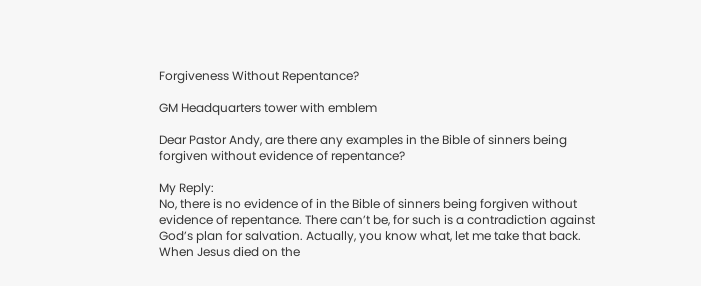Forgiveness Without Repentance?

GM Headquarters tower with emblem

Dear Pastor Andy, are there any examples in the Bible of sinners being forgiven without evidence of repentance?

My Reply:
No, there is no evidence of in the Bible of sinners being forgiven without evidence of repentance. There can’t be, for such is a contradiction against God’s plan for salvation. Actually, you know what, let me take that back. When Jesus died on the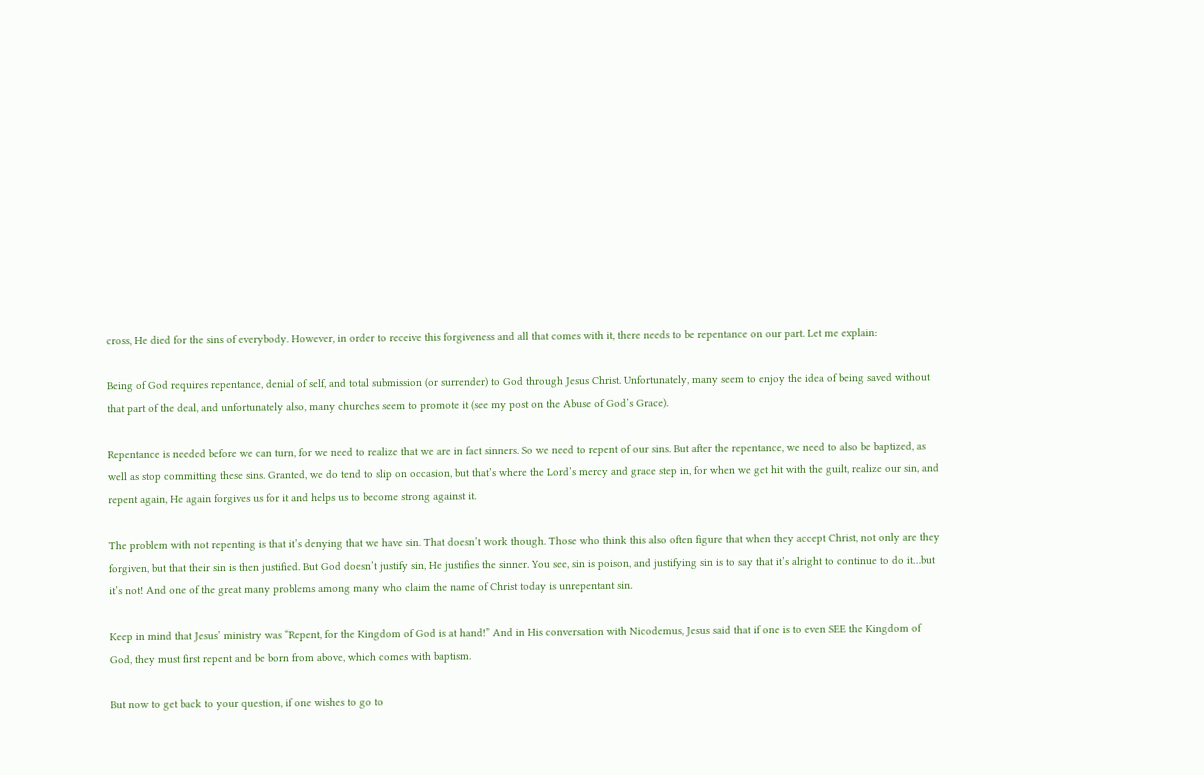cross, He died for the sins of everybody. However, in order to receive this forgiveness and all that comes with it, there needs to be repentance on our part. Let me explain:

Being of God requires repentance, denial of self, and total submission (or surrender) to God through Jesus Christ. Unfortunately, many seem to enjoy the idea of being saved without that part of the deal, and unfortunately also, many churches seem to promote it (see my post on the Abuse of God’s Grace).

Repentance is needed before we can turn, for we need to realize that we are in fact sinners. So we need to repent of our sins. But after the repentance, we need to also be baptized, as well as stop committing these sins. Granted, we do tend to slip on occasion, but that’s where the Lord’s mercy and grace step in, for when we get hit with the guilt, realize our sin, and repent again, He again forgives us for it and helps us to become strong against it.

The problem with not repenting is that it’s denying that we have sin. That doesn’t work though. Those who think this also often figure that when they accept Christ, not only are they forgiven, but that their sin is then justified. But God doesn’t justify sin, He justifies the sinner. You see, sin is poison, and justifying sin is to say that it’s alright to continue to do it…but it’s not! And one of the great many problems among many who claim the name of Christ today is unrepentant sin.

Keep in mind that Jesus’ ministry was “Repent, for the Kingdom of God is at hand!” And in His conversation with Nicodemus, Jesus said that if one is to even SEE the Kingdom of God, they must first repent and be born from above, which comes with baptism.

But now to get back to your question, if one wishes to go to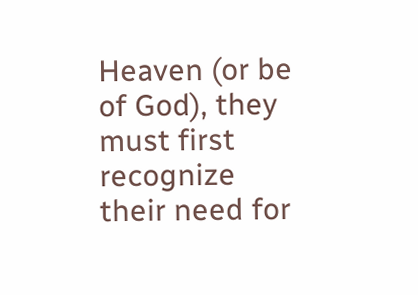Heaven (or be of God), they must first recognize their need for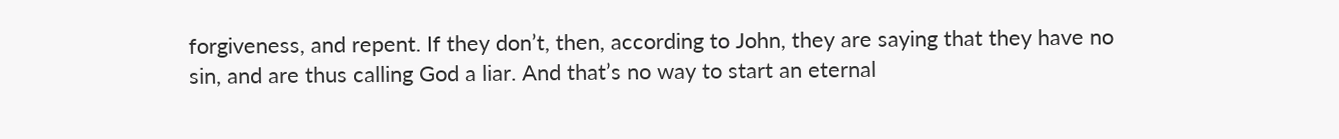forgiveness, and repent. If they don’t, then, according to John, they are saying that they have no sin, and are thus calling God a liar. And that’s no way to start an eternal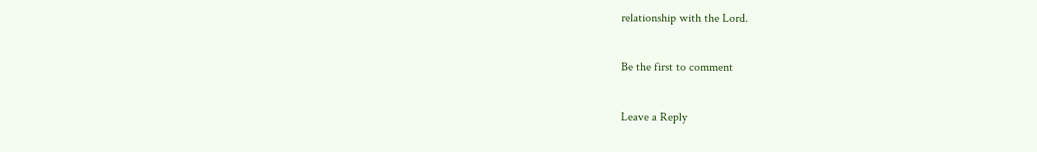relationship with the Lord.

Be the first to comment

Leave a Reply